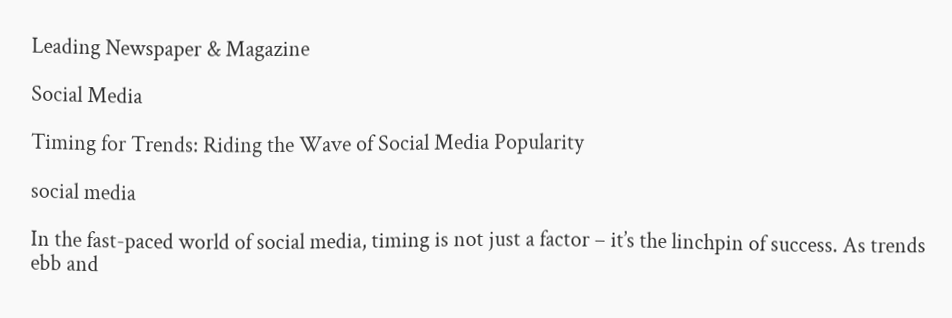Leading Newspaper & Magazine

Social Media

Timing for Trends: Riding the Wave of Social Media Popularity

social media

In the fast-paced world of social media, timing is not just a factor – it’s the linchpin of success. As trends ebb and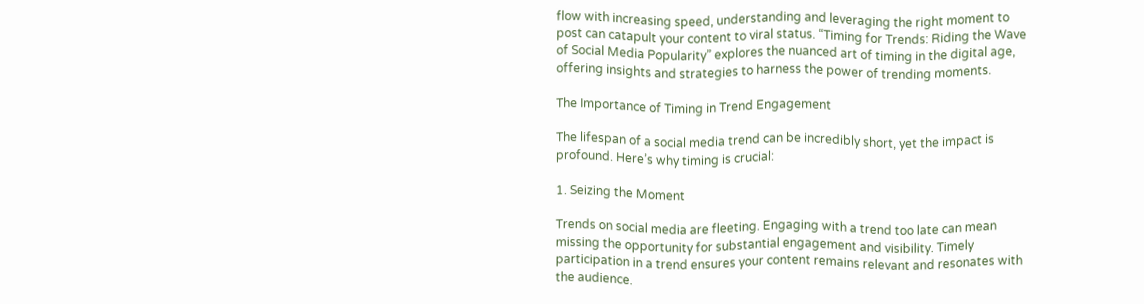flow with increasing speed, understanding and leveraging the right moment to post can catapult your content to viral status. “Timing for Trends: Riding the Wave of Social Media Popularity” explores the nuanced art of timing in the digital age, offering insights and strategies to harness the power of trending moments.

The Importance of Timing in Trend Engagement

The lifespan of a social media trend can be incredibly short, yet the impact is profound. Here’s why timing is crucial:

1. Seizing the Moment

Trends on social media are fleeting. Engaging with a trend too late can mean missing the opportunity for substantial engagement and visibility. Timely participation in a trend ensures your content remains relevant and resonates with the audience.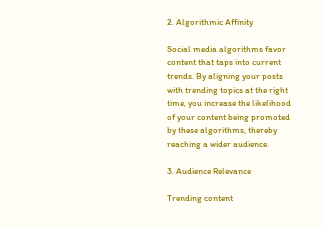2. Algorithmic Affinity

Social media algorithms favor content that taps into current trends. By aligning your posts with trending topics at the right time, you increase the likelihood of your content being promoted by these algorithms, thereby reaching a wider audience.

3. Audience Relevance

Trending content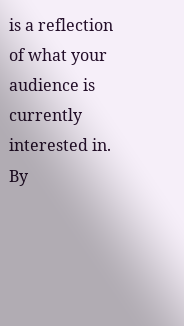is a reflection of what your audience is currently interested in. By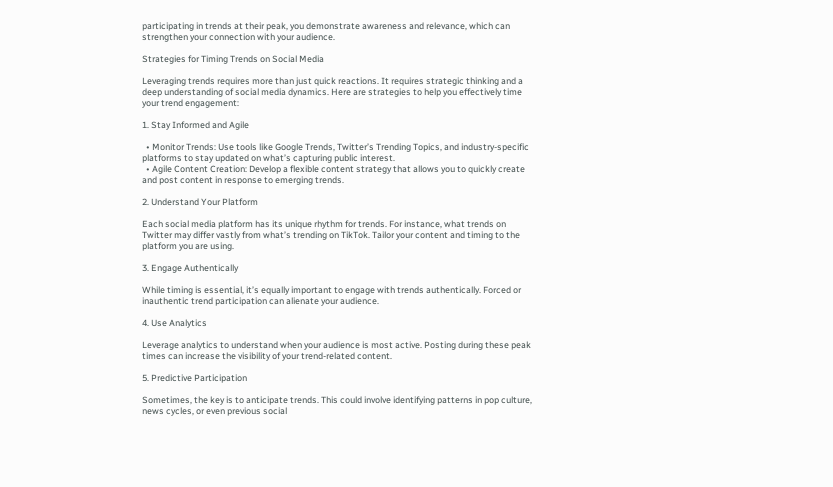participating in trends at their peak, you demonstrate awareness and relevance, which can strengthen your connection with your audience.

Strategies for Timing Trends on Social Media

Leveraging trends requires more than just quick reactions. It requires strategic thinking and a deep understanding of social media dynamics. Here are strategies to help you effectively time your trend engagement:

1. Stay Informed and Agile

  • Monitor Trends: Use tools like Google Trends, Twitter’s Trending Topics, and industry-specific platforms to stay updated on what’s capturing public interest.
  • Agile Content Creation: Develop a flexible content strategy that allows you to quickly create and post content in response to emerging trends.

2. Understand Your Platform

Each social media platform has its unique rhythm for trends. For instance, what trends on Twitter may differ vastly from what’s trending on TikTok. Tailor your content and timing to the platform you are using.

3. Engage Authentically

While timing is essential, it’s equally important to engage with trends authentically. Forced or inauthentic trend participation can alienate your audience.

4. Use Analytics

Leverage analytics to understand when your audience is most active. Posting during these peak times can increase the visibility of your trend-related content.

5. Predictive Participation

Sometimes, the key is to anticipate trends. This could involve identifying patterns in pop culture, news cycles, or even previous social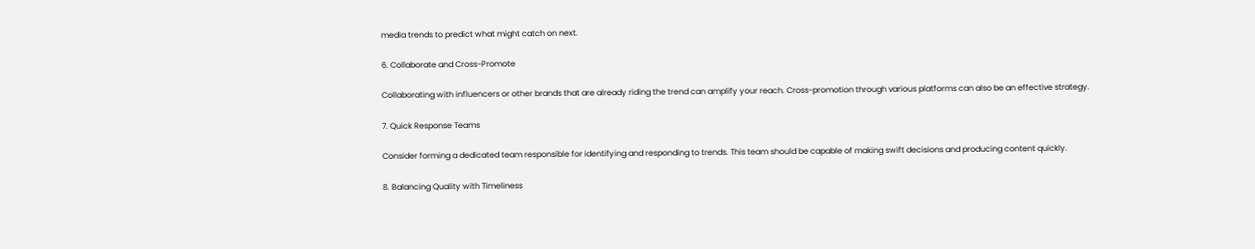media trends to predict what might catch on next.

6. Collaborate and Cross-Promote

Collaborating with influencers or other brands that are already riding the trend can amplify your reach. Cross-promotion through various platforms can also be an effective strategy.

7. Quick Response Teams

Consider forming a dedicated team responsible for identifying and responding to trends. This team should be capable of making swift decisions and producing content quickly.

8. Balancing Quality with Timeliness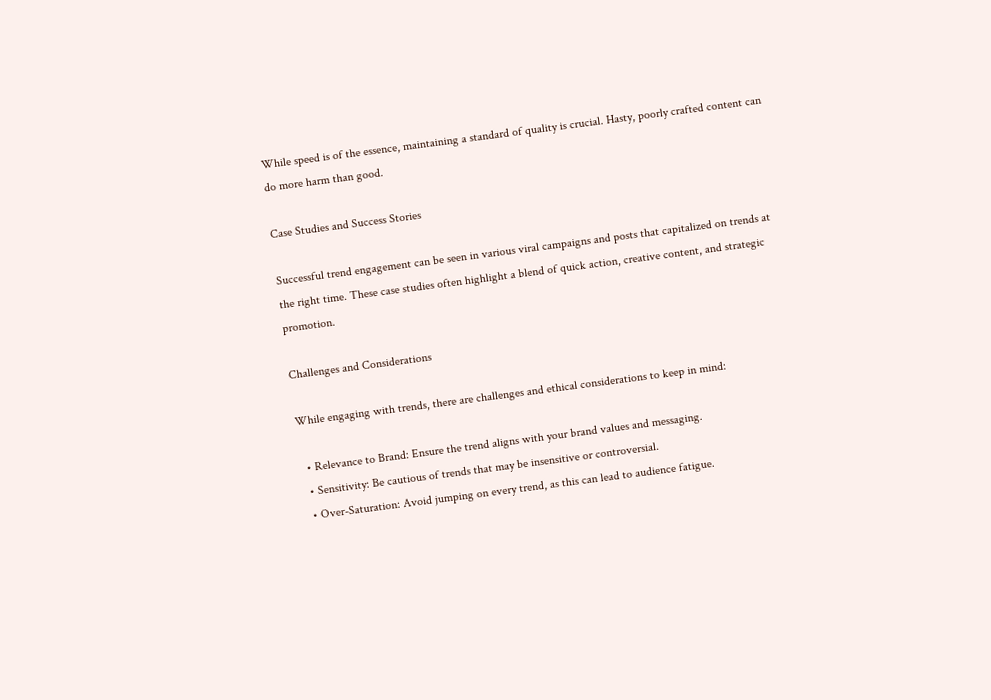While speed is of the essence, maintaining a standard of quality is crucial. Hasty, poorly crafted content can do more harm than good.

Case Studies and Success Stories

Successful trend engagement can be seen in various viral campaigns and posts that capitalized on trends at the right time. These case studies often highlight a blend of quick action, creative content, and strategic promotion.

Challenges and Considerations

While engaging with trends, there are challenges and ethical considerations to keep in mind:

  • Relevance to Brand: Ensure the trend aligns with your brand values and messaging.
  • Sensitivity: Be cautious of trends that may be insensitive or controversial.
  • Over-Saturation: Avoid jumping on every trend, as this can lead to audience fatigue.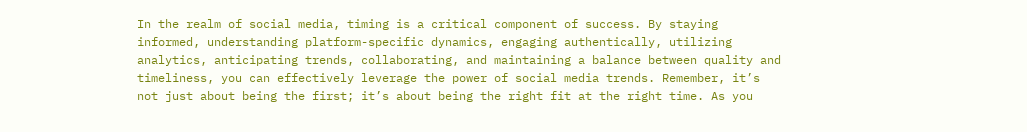In the realm of social media, timing is a critical component of success. By staying informed, understanding platform-specific dynamics, engaging authentically, utilizing analytics, anticipating trends, collaborating, and maintaining a balance between quality and timeliness, you can effectively leverage the power of social media trends. Remember, it’s not just about being the first; it’s about being the right fit at the right time. As you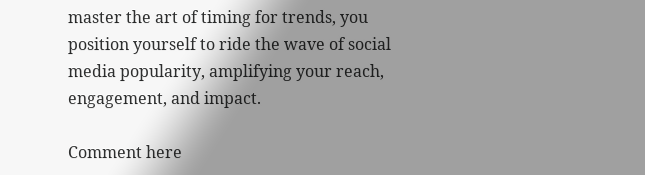master the art of timing for trends, you position yourself to ride the wave of social media popularity, amplifying your reach, engagement, and impact.

Comment here